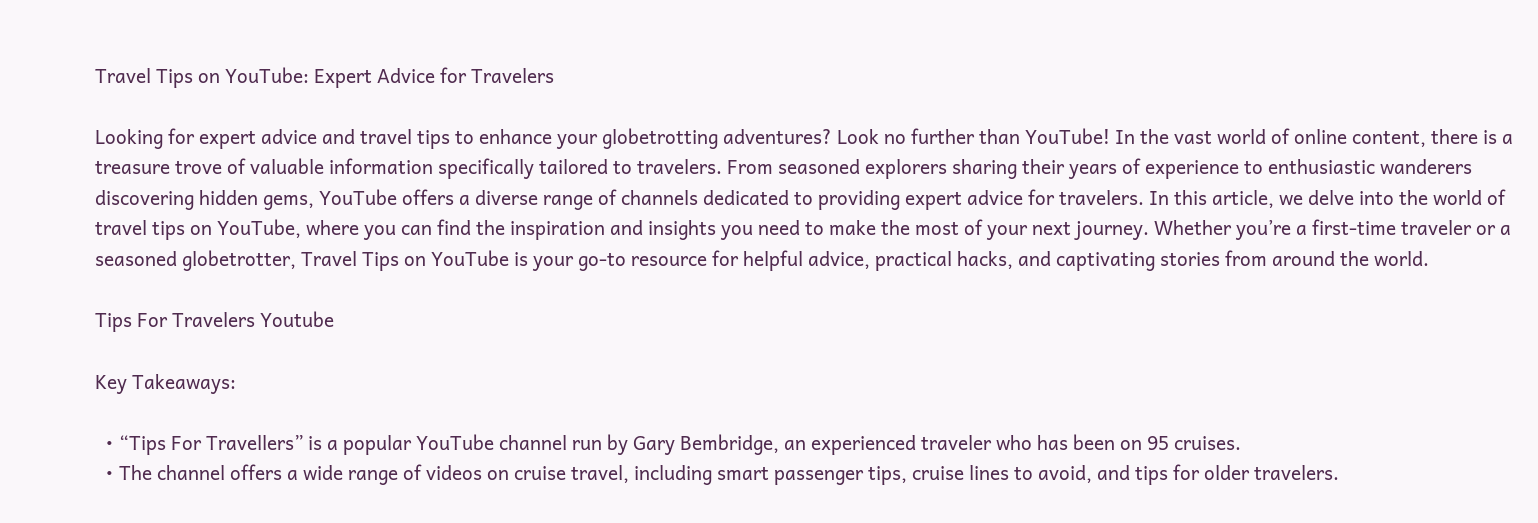Travel Tips on YouTube: Expert Advice for Travelers

Looking for expert advice and travel tips to enhance your globetrotting adventures? Look no further than YouTube! In the vast world of online content, there is a treasure trove of valuable information specifically tailored to travelers. From seasoned explorers sharing their years of experience to enthusiastic wanderers discovering hidden gems, YouTube offers a diverse range of channels dedicated to providing expert advice for travelers. In this article, we delve into the world of travel tips on YouTube, where you can find the inspiration and insights you need to make the most of your next journey. Whether you’re a first-time traveler or a seasoned globetrotter, Travel Tips on YouTube is your go-to resource for helpful advice, practical hacks, and captivating stories from around the world.

Tips For Travelers Youtube

Key Takeaways:

  • “Tips For Travellers” is a popular YouTube channel run by Gary Bembridge, an experienced traveler who has been on 95 cruises.
  • The channel offers a wide range of videos on cruise travel, including smart passenger tips, cruise lines to avoid, and tips for older travelers.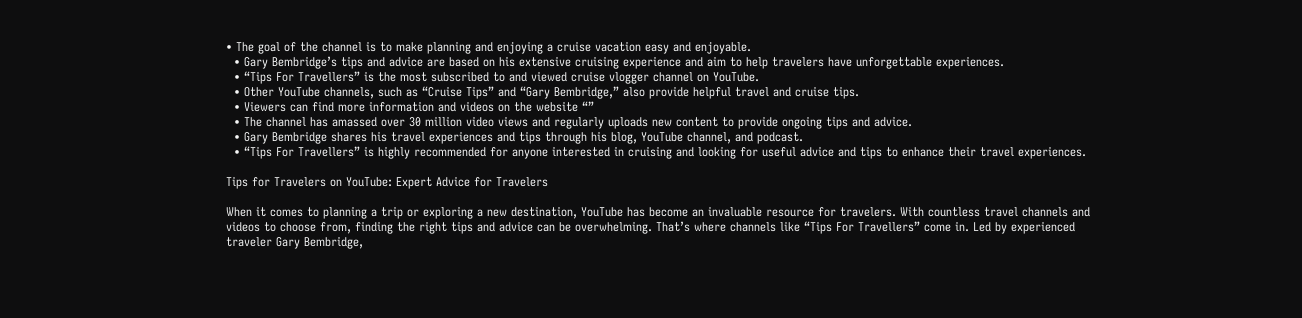• The goal of the channel is to make planning and enjoying a cruise vacation easy and enjoyable.
  • Gary Bembridge’s tips and advice are based on his extensive cruising experience and aim to help travelers have unforgettable experiences.
  • “Tips For Travellers” is the most subscribed to and viewed cruise vlogger channel on YouTube.
  • Other YouTube channels, such as “Cruise Tips” and “Gary Bembridge,” also provide helpful travel and cruise tips.
  • Viewers can find more information and videos on the website “”
  • The channel has amassed over 30 million video views and regularly uploads new content to provide ongoing tips and advice.
  • Gary Bembridge shares his travel experiences and tips through his blog, YouTube channel, and podcast.
  • “Tips For Travellers” is highly recommended for anyone interested in cruising and looking for useful advice and tips to enhance their travel experiences.

Tips for Travelers on YouTube: Expert Advice for Travelers

When it comes to planning a trip or exploring a new destination, YouTube has become an invaluable resource for travelers. With countless travel channels and videos to choose from, finding the right tips and advice can be overwhelming. That’s where channels like “Tips For Travellers” come in. Led by experienced traveler Gary Bembridge,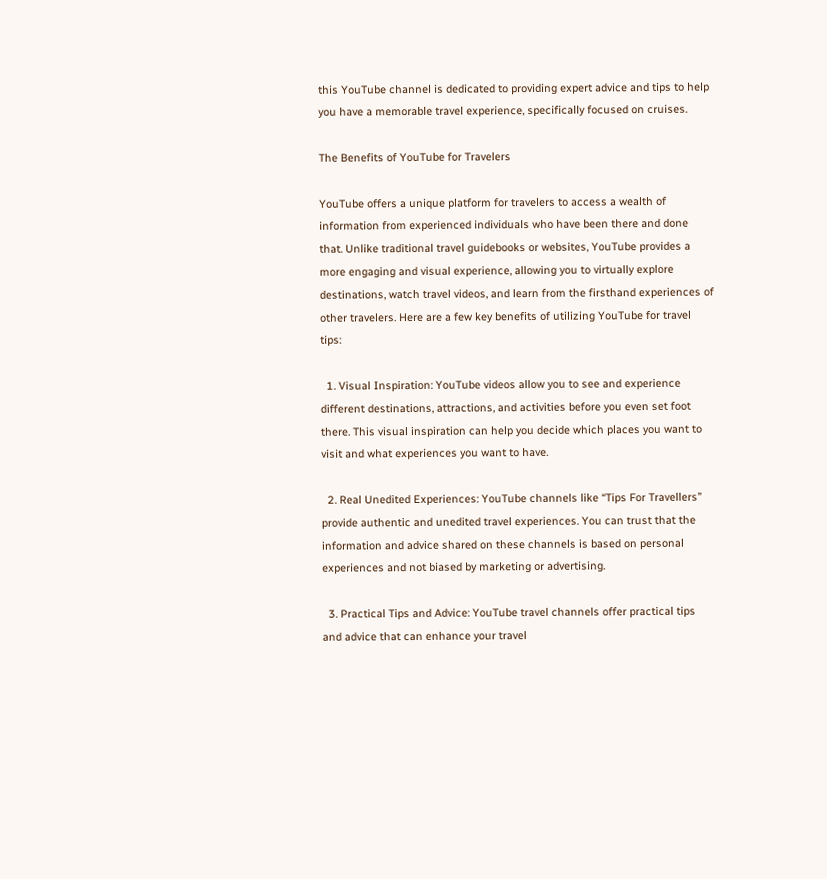this YouTube channel is dedicated to providing expert advice and tips to help you have a memorable travel experience, specifically focused on cruises.

The Benefits of YouTube for Travelers

YouTube offers a unique platform for travelers to access a wealth of information from experienced individuals who have been there and done that. Unlike traditional travel guidebooks or websites, YouTube provides a more engaging and visual experience, allowing you to virtually explore destinations, watch travel videos, and learn from the firsthand experiences of other travelers. Here are a few key benefits of utilizing YouTube for travel tips:

  1. Visual Inspiration: YouTube videos allow you to see and experience different destinations, attractions, and activities before you even set foot there. This visual inspiration can help you decide which places you want to visit and what experiences you want to have.

  2. Real Unedited Experiences: YouTube channels like “Tips For Travellers” provide authentic and unedited travel experiences. You can trust that the information and advice shared on these channels is based on personal experiences and not biased by marketing or advertising.

  3. Practical Tips and Advice: YouTube travel channels offer practical tips and advice that can enhance your travel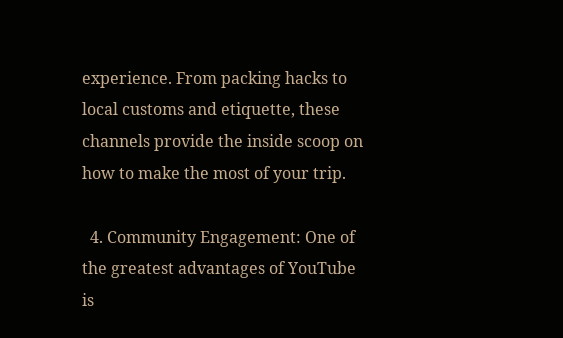experience. From packing hacks to local customs and etiquette, these channels provide the inside scoop on how to make the most of your trip.

  4. Community Engagement: One of the greatest advantages of YouTube is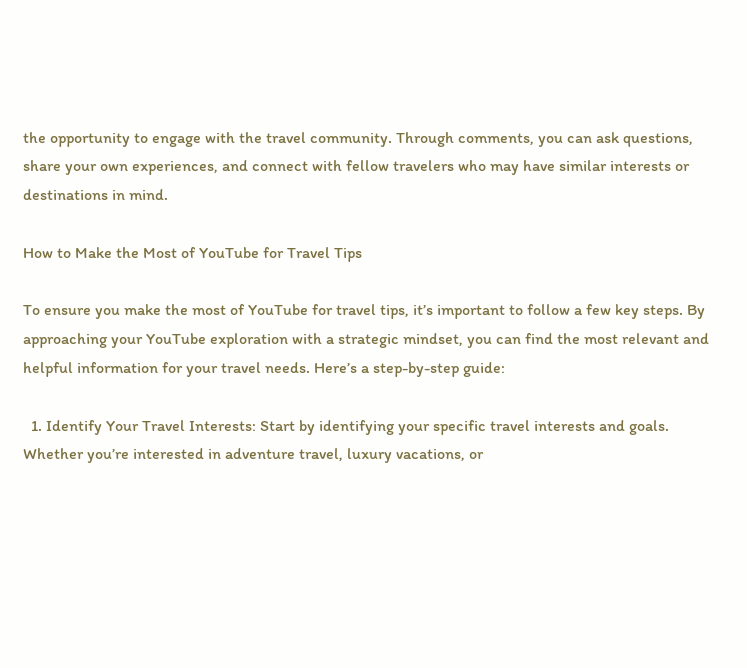the opportunity to engage with the travel community. Through comments, you can ask questions, share your own experiences, and connect with fellow travelers who may have similar interests or destinations in mind.

How to Make the Most of YouTube for Travel Tips

To ensure you make the most of YouTube for travel tips, it’s important to follow a few key steps. By approaching your YouTube exploration with a strategic mindset, you can find the most relevant and helpful information for your travel needs. Here’s a step-by-step guide:

  1. Identify Your Travel Interests: Start by identifying your specific travel interests and goals. Whether you’re interested in adventure travel, luxury vacations, or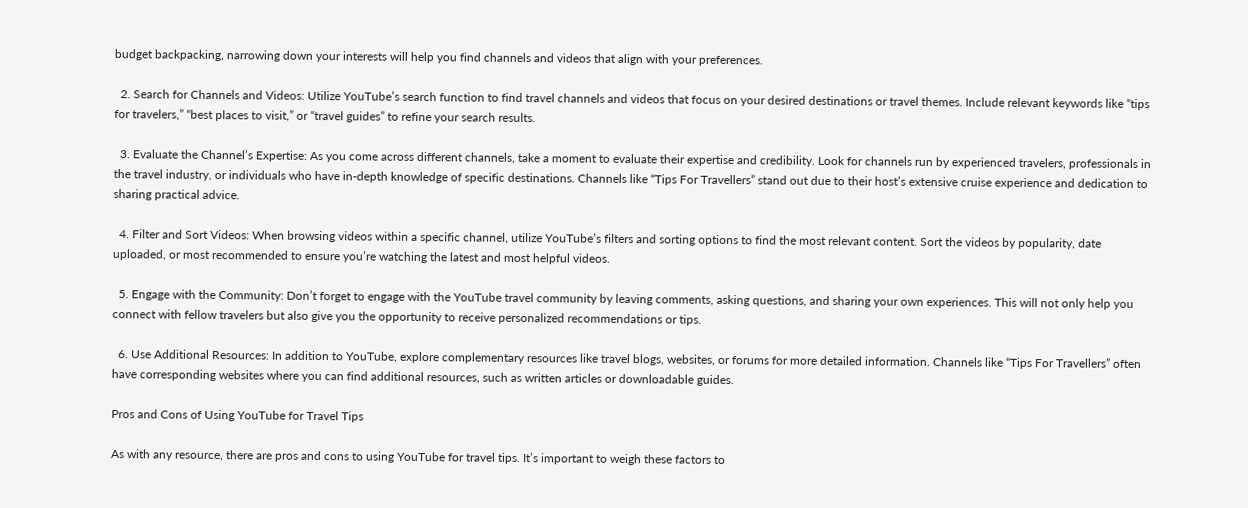budget backpacking, narrowing down your interests will help you find channels and videos that align with your preferences.

  2. Search for Channels and Videos: Utilize YouTube’s search function to find travel channels and videos that focus on your desired destinations or travel themes. Include relevant keywords like “tips for travelers,” “best places to visit,” or “travel guides” to refine your search results.

  3. Evaluate the Channel’s Expertise: As you come across different channels, take a moment to evaluate their expertise and credibility. Look for channels run by experienced travelers, professionals in the travel industry, or individuals who have in-depth knowledge of specific destinations. Channels like “Tips For Travellers” stand out due to their host’s extensive cruise experience and dedication to sharing practical advice.

  4. Filter and Sort Videos: When browsing videos within a specific channel, utilize YouTube’s filters and sorting options to find the most relevant content. Sort the videos by popularity, date uploaded, or most recommended to ensure you’re watching the latest and most helpful videos.

  5. Engage with the Community: Don’t forget to engage with the YouTube travel community by leaving comments, asking questions, and sharing your own experiences. This will not only help you connect with fellow travelers but also give you the opportunity to receive personalized recommendations or tips.

  6. Use Additional Resources: In addition to YouTube, explore complementary resources like travel blogs, websites, or forums for more detailed information. Channels like “Tips For Travellers” often have corresponding websites where you can find additional resources, such as written articles or downloadable guides.

Pros and Cons of Using YouTube for Travel Tips

As with any resource, there are pros and cons to using YouTube for travel tips. It’s important to weigh these factors to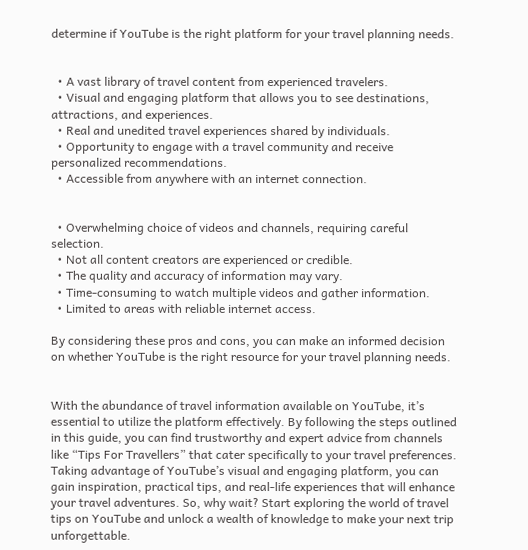determine if YouTube is the right platform for your travel planning needs.


  • A vast library of travel content from experienced travelers.
  • Visual and engaging platform that allows you to see destinations, attractions, and experiences.
  • Real and unedited travel experiences shared by individuals.
  • Opportunity to engage with a travel community and receive personalized recommendations.
  • Accessible from anywhere with an internet connection.


  • Overwhelming choice of videos and channels, requiring careful selection.
  • Not all content creators are experienced or credible.
  • The quality and accuracy of information may vary.
  • Time-consuming to watch multiple videos and gather information.
  • Limited to areas with reliable internet access.

By considering these pros and cons, you can make an informed decision on whether YouTube is the right resource for your travel planning needs.


With the abundance of travel information available on YouTube, it’s essential to utilize the platform effectively. By following the steps outlined in this guide, you can find trustworthy and expert advice from channels like “Tips For Travellers” that cater specifically to your travel preferences. Taking advantage of YouTube’s visual and engaging platform, you can gain inspiration, practical tips, and real-life experiences that will enhance your travel adventures. So, why wait? Start exploring the world of travel tips on YouTube and unlock a wealth of knowledge to make your next trip unforgettable.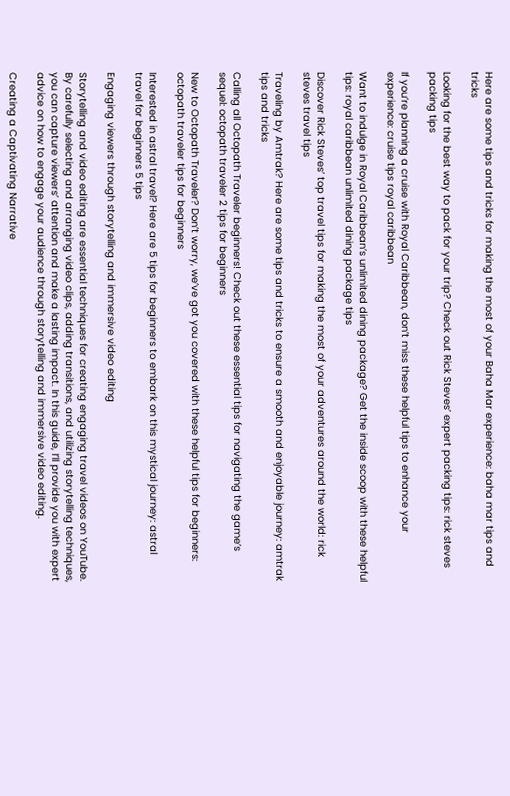Here are some tips and tricks for making the most of your Baha Mar experience: baha mar tips and tricks

Looking for the best way to pack for your trip? Check out Rick Steves’ expert packing tips: rick steves packing tips

If you’re planning a cruise with Royal Caribbean, don’t miss these helpful tips to enhance your experience: cruise tips royal caribbean

Want to indulge in Royal Caribbean’s unlimited dining package? Get the inside scoop with these helpful tips: royal caribbean unlimited dining package tips

Discover Rick Steves’ top travel tips for making the most of your adventures around the world: rick steves travel tips

Traveling by Amtrak? Here are some tips and tricks to ensure a smooth and enjoyable journey: amtrak tips and tricks

Calling all Octopath Traveler beginners! Check out these essential tips for navigating the game’s sequel: octopath traveler 2 tips for beginners

New to Octopath Traveler? Don’t worry, we’ve got you covered with these helpful tips for beginners: octopath traveler tips for beginners

Interested in astral travel? Here are 5 tips for beginners to embark on this mystical journey: astral travel for beginners 5 tips

Engaging viewers through storytelling and immersive video editing

Storytelling and video editing are essential techniques for creating engaging travel videos on YouTube. By carefully selecting and arranging video clips, adding transitions, and utilizing storytelling techniques, you can capture viewers’ attention and make a lasting impact. In this guide, I’ll provide you with expert advice on how to engage your audience through storytelling and immersive video editing.

Creating a Captivating Narrative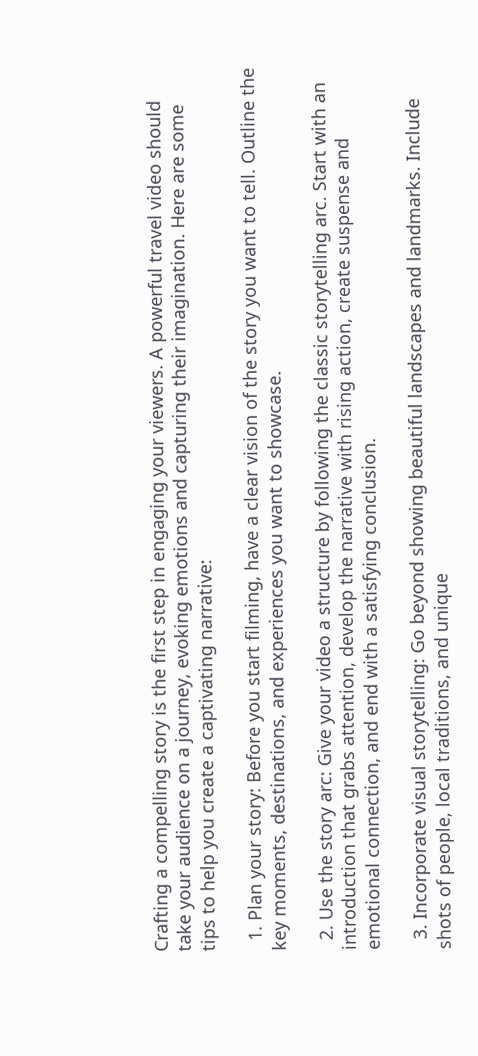Crafting a compelling story is the first step in engaging your viewers. A powerful travel video should take your audience on a journey, evoking emotions and capturing their imagination. Here are some tips to help you create a captivating narrative:

  1. Plan your story: Before you start filming, have a clear vision of the story you want to tell. Outline the key moments, destinations, and experiences you want to showcase.

  2. Use the story arc: Give your video a structure by following the classic storytelling arc. Start with an introduction that grabs attention, develop the narrative with rising action, create suspense and emotional connection, and end with a satisfying conclusion.

  3. Incorporate visual storytelling: Go beyond showing beautiful landscapes and landmarks. Include shots of people, local traditions, and unique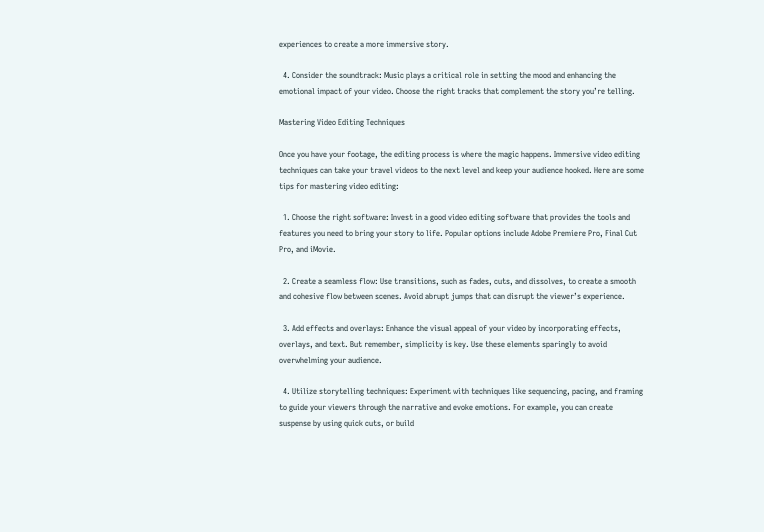experiences to create a more immersive story.

  4. Consider the soundtrack: Music plays a critical role in setting the mood and enhancing the emotional impact of your video. Choose the right tracks that complement the story you’re telling.

Mastering Video Editing Techniques

Once you have your footage, the editing process is where the magic happens. Immersive video editing techniques can take your travel videos to the next level and keep your audience hooked. Here are some tips for mastering video editing:

  1. Choose the right software: Invest in a good video editing software that provides the tools and features you need to bring your story to life. Popular options include Adobe Premiere Pro, Final Cut Pro, and iMovie.

  2. Create a seamless flow: Use transitions, such as fades, cuts, and dissolves, to create a smooth and cohesive flow between scenes. Avoid abrupt jumps that can disrupt the viewer’s experience.

  3. Add effects and overlays: Enhance the visual appeal of your video by incorporating effects, overlays, and text. But remember, simplicity is key. Use these elements sparingly to avoid overwhelming your audience.

  4. Utilize storytelling techniques: Experiment with techniques like sequencing, pacing, and framing to guide your viewers through the narrative and evoke emotions. For example, you can create suspense by using quick cuts, or build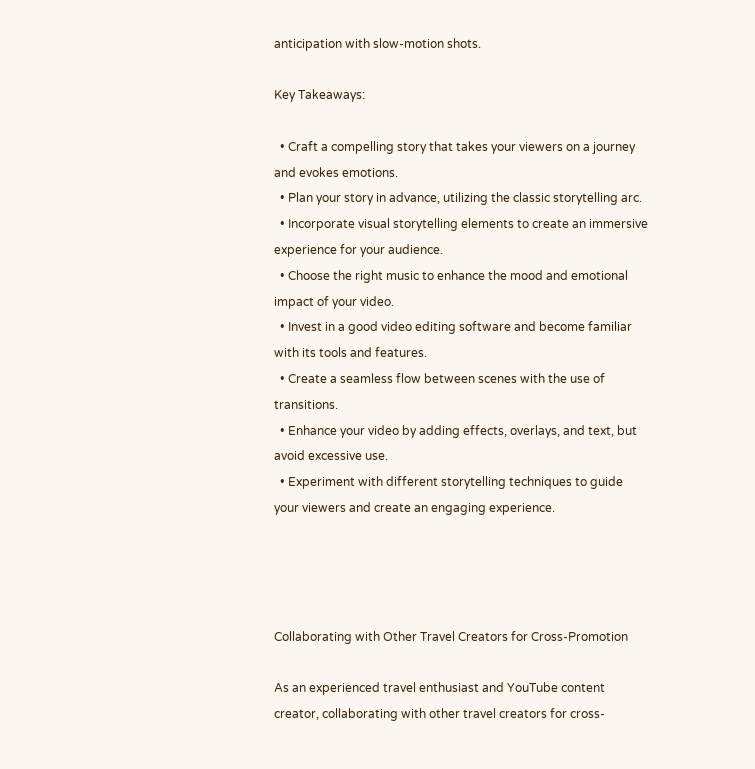anticipation with slow-motion shots.

Key Takeaways:

  • Craft a compelling story that takes your viewers on a journey and evokes emotions.
  • Plan your story in advance, utilizing the classic storytelling arc.
  • Incorporate visual storytelling elements to create an immersive experience for your audience.
  • Choose the right music to enhance the mood and emotional impact of your video.
  • Invest in a good video editing software and become familiar with its tools and features.
  • Create a seamless flow between scenes with the use of transitions.
  • Enhance your video by adding effects, overlays, and text, but avoid excessive use.
  • Experiment with different storytelling techniques to guide your viewers and create an engaging experience.




Collaborating with Other Travel Creators for Cross-Promotion

As an experienced travel enthusiast and YouTube content creator, collaborating with other travel creators for cross-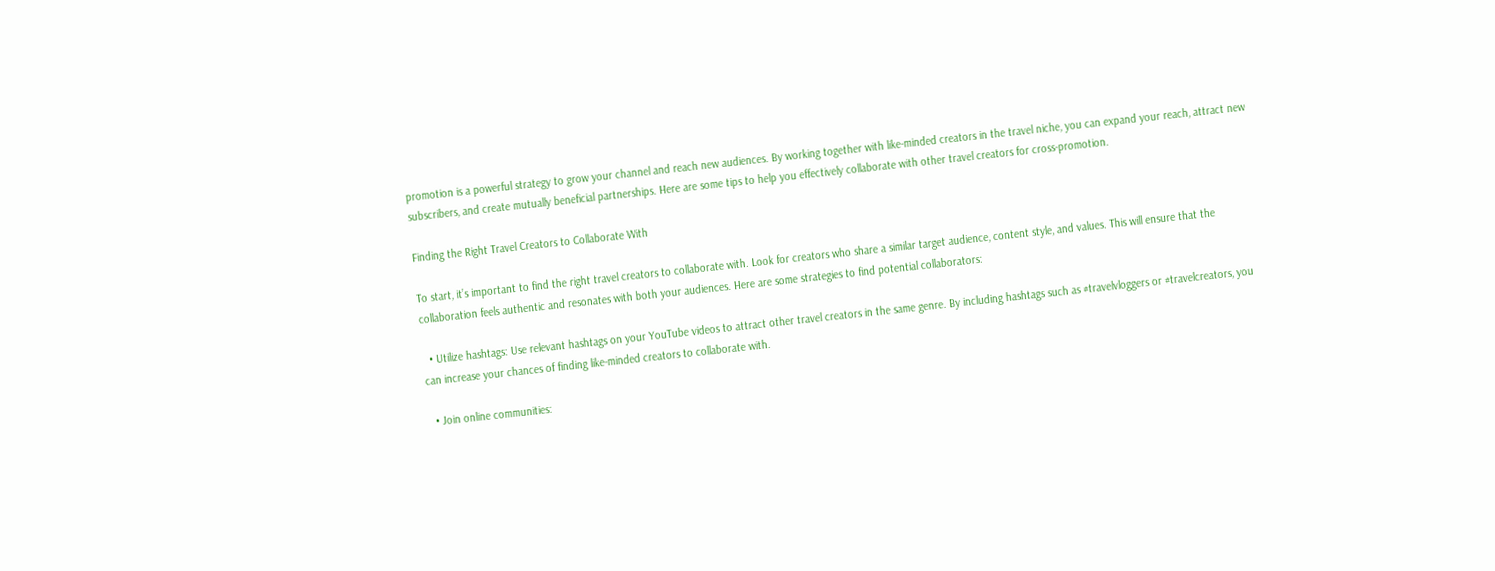promotion is a powerful strategy to grow your channel and reach new audiences. By working together with like-minded creators in the travel niche, you can expand your reach, attract new subscribers, and create mutually beneficial partnerships. Here are some tips to help you effectively collaborate with other travel creators for cross-promotion.

Finding the Right Travel Creators to Collaborate With

To start, it’s important to find the right travel creators to collaborate with. Look for creators who share a similar target audience, content style, and values. This will ensure that the collaboration feels authentic and resonates with both your audiences. Here are some strategies to find potential collaborators:

  • Utilize hashtags: Use relevant hashtags on your YouTube videos to attract other travel creators in the same genre. By including hashtags such as #travelvloggers or #travelcreators, you can increase your chances of finding like-minded creators to collaborate with.

  • Join online communities: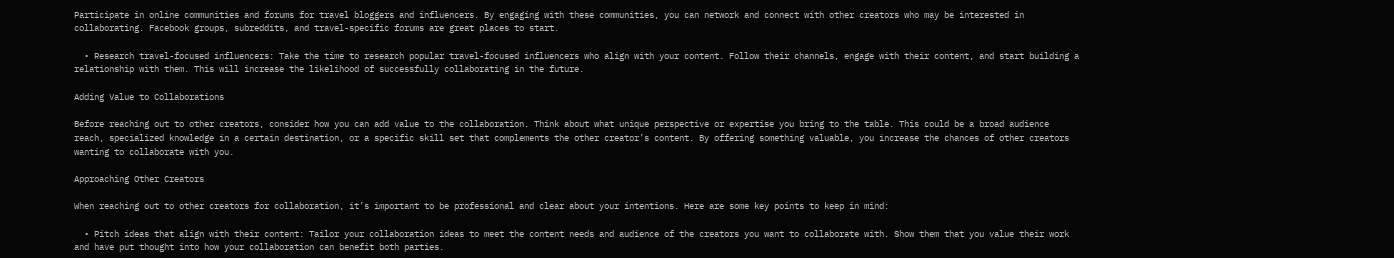Participate in online communities and forums for travel bloggers and influencers. By engaging with these communities, you can network and connect with other creators who may be interested in collaborating. Facebook groups, subreddits, and travel-specific forums are great places to start.

  • Research travel-focused influencers: Take the time to research popular travel-focused influencers who align with your content. Follow their channels, engage with their content, and start building a relationship with them. This will increase the likelihood of successfully collaborating in the future.

Adding Value to Collaborations

Before reaching out to other creators, consider how you can add value to the collaboration. Think about what unique perspective or expertise you bring to the table. This could be a broad audience reach, specialized knowledge in a certain destination, or a specific skill set that complements the other creator’s content. By offering something valuable, you increase the chances of other creators wanting to collaborate with you.

Approaching Other Creators

When reaching out to other creators for collaboration, it’s important to be professional and clear about your intentions. Here are some key points to keep in mind:

  • Pitch ideas that align with their content: Tailor your collaboration ideas to meet the content needs and audience of the creators you want to collaborate with. Show them that you value their work and have put thought into how your collaboration can benefit both parties.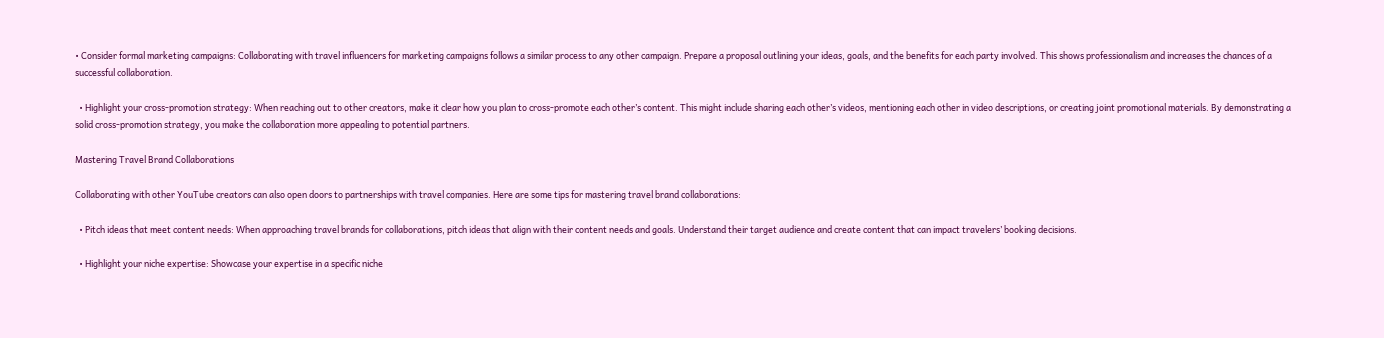• Consider formal marketing campaigns: Collaborating with travel influencers for marketing campaigns follows a similar process to any other campaign. Prepare a proposal outlining your ideas, goals, and the benefits for each party involved. This shows professionalism and increases the chances of a successful collaboration.

  • Highlight your cross-promotion strategy: When reaching out to other creators, make it clear how you plan to cross-promote each other’s content. This might include sharing each other’s videos, mentioning each other in video descriptions, or creating joint promotional materials. By demonstrating a solid cross-promotion strategy, you make the collaboration more appealing to potential partners.

Mastering Travel Brand Collaborations

Collaborating with other YouTube creators can also open doors to partnerships with travel companies. Here are some tips for mastering travel brand collaborations:

  • Pitch ideas that meet content needs: When approaching travel brands for collaborations, pitch ideas that align with their content needs and goals. Understand their target audience and create content that can impact travelers’ booking decisions.

  • Highlight your niche expertise: Showcase your expertise in a specific niche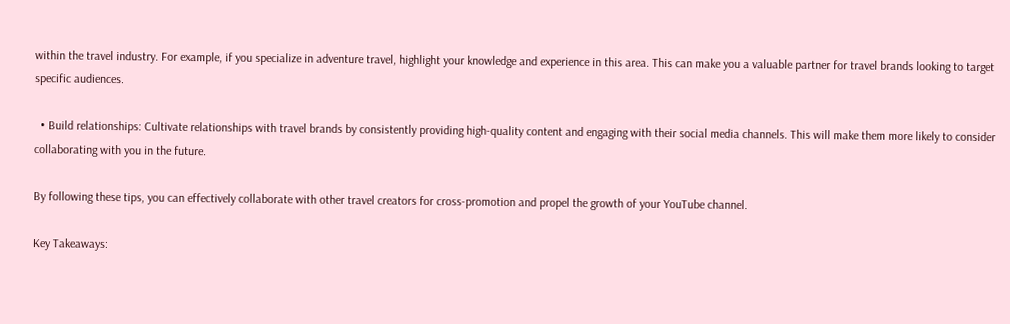within the travel industry. For example, if you specialize in adventure travel, highlight your knowledge and experience in this area. This can make you a valuable partner for travel brands looking to target specific audiences.

  • Build relationships: Cultivate relationships with travel brands by consistently providing high-quality content and engaging with their social media channels. This will make them more likely to consider collaborating with you in the future.

By following these tips, you can effectively collaborate with other travel creators for cross-promotion and propel the growth of your YouTube channel.

Key Takeaways: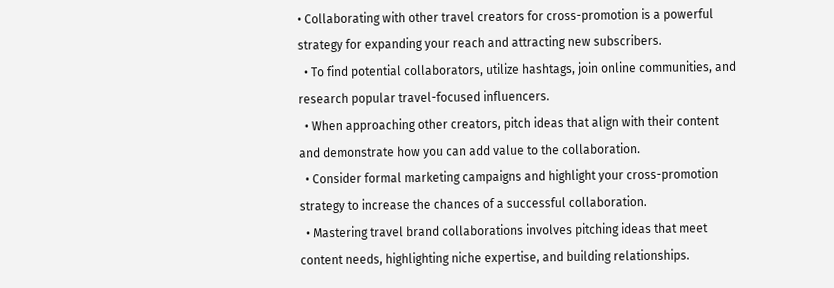• Collaborating with other travel creators for cross-promotion is a powerful strategy for expanding your reach and attracting new subscribers.
  • To find potential collaborators, utilize hashtags, join online communities, and research popular travel-focused influencers.
  • When approaching other creators, pitch ideas that align with their content and demonstrate how you can add value to the collaboration.
  • Consider formal marketing campaigns and highlight your cross-promotion strategy to increase the chances of a successful collaboration.
  • Mastering travel brand collaborations involves pitching ideas that meet content needs, highlighting niche expertise, and building relationships.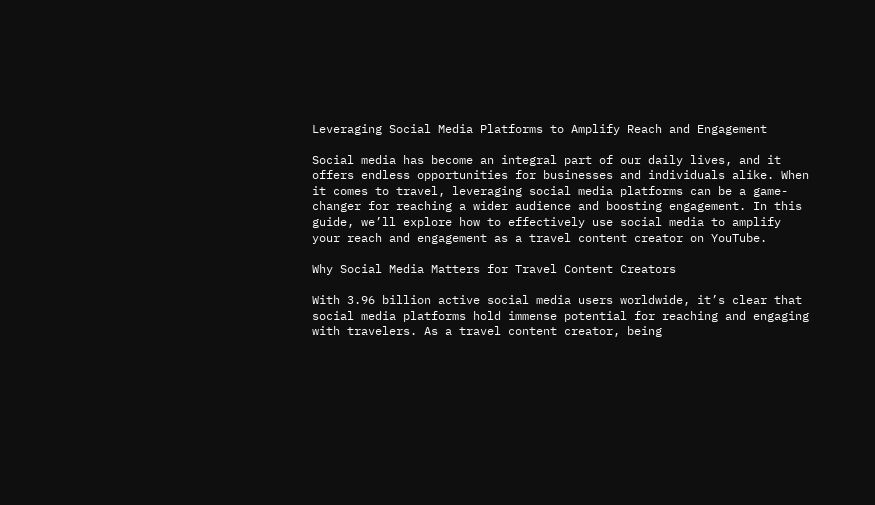Leveraging Social Media Platforms to Amplify Reach and Engagement

Social media has become an integral part of our daily lives, and it offers endless opportunities for businesses and individuals alike. When it comes to travel, leveraging social media platforms can be a game-changer for reaching a wider audience and boosting engagement. In this guide, we’ll explore how to effectively use social media to amplify your reach and engagement as a travel content creator on YouTube.

Why Social Media Matters for Travel Content Creators

With 3.96 billion active social media users worldwide, it’s clear that social media platforms hold immense potential for reaching and engaging with travelers. As a travel content creator, being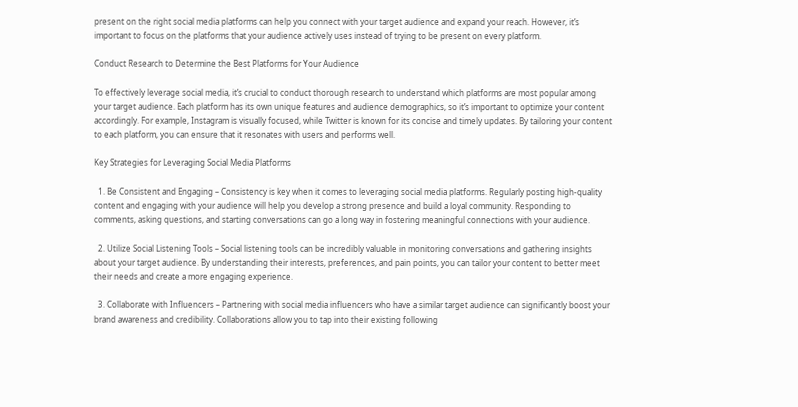present on the right social media platforms can help you connect with your target audience and expand your reach. However, it’s important to focus on the platforms that your audience actively uses instead of trying to be present on every platform.

Conduct Research to Determine the Best Platforms for Your Audience

To effectively leverage social media, it’s crucial to conduct thorough research to understand which platforms are most popular among your target audience. Each platform has its own unique features and audience demographics, so it’s important to optimize your content accordingly. For example, Instagram is visually focused, while Twitter is known for its concise and timely updates. By tailoring your content to each platform, you can ensure that it resonates with users and performs well.

Key Strategies for Leveraging Social Media Platforms

  1. Be Consistent and Engaging – Consistency is key when it comes to leveraging social media platforms. Regularly posting high-quality content and engaging with your audience will help you develop a strong presence and build a loyal community. Responding to comments, asking questions, and starting conversations can go a long way in fostering meaningful connections with your audience.

  2. Utilize Social Listening Tools – Social listening tools can be incredibly valuable in monitoring conversations and gathering insights about your target audience. By understanding their interests, preferences, and pain points, you can tailor your content to better meet their needs and create a more engaging experience.

  3. Collaborate with Influencers – Partnering with social media influencers who have a similar target audience can significantly boost your brand awareness and credibility. Collaborations allow you to tap into their existing following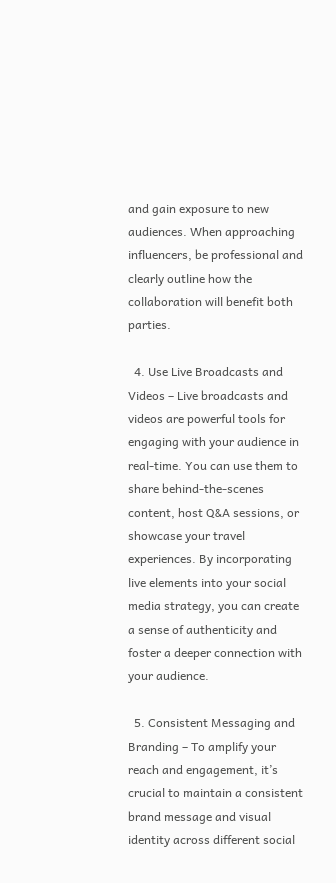and gain exposure to new audiences. When approaching influencers, be professional and clearly outline how the collaboration will benefit both parties.

  4. Use Live Broadcasts and Videos – Live broadcasts and videos are powerful tools for engaging with your audience in real-time. You can use them to share behind-the-scenes content, host Q&A sessions, or showcase your travel experiences. By incorporating live elements into your social media strategy, you can create a sense of authenticity and foster a deeper connection with your audience.

  5. Consistent Messaging and Branding – To amplify your reach and engagement, it’s crucial to maintain a consistent brand message and visual identity across different social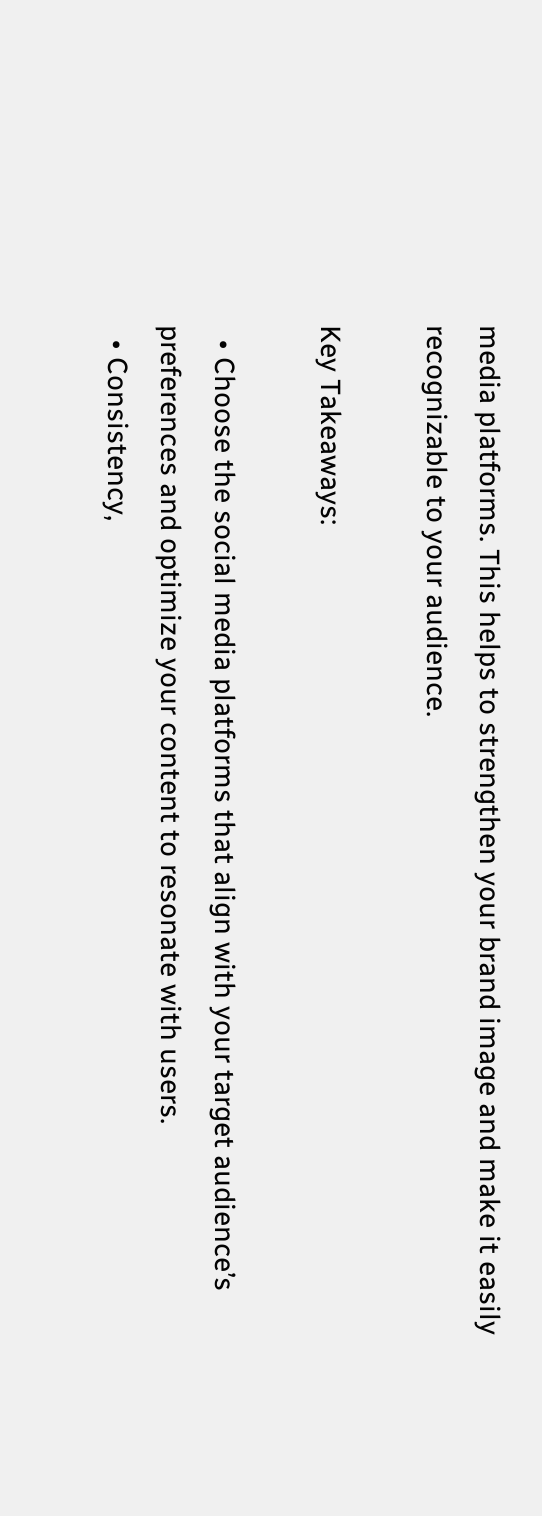media platforms. This helps to strengthen your brand image and make it easily recognizable to your audience.

Key Takeaways:

  • Choose the social media platforms that align with your target audience’s preferences and optimize your content to resonate with users.
  • Consistency,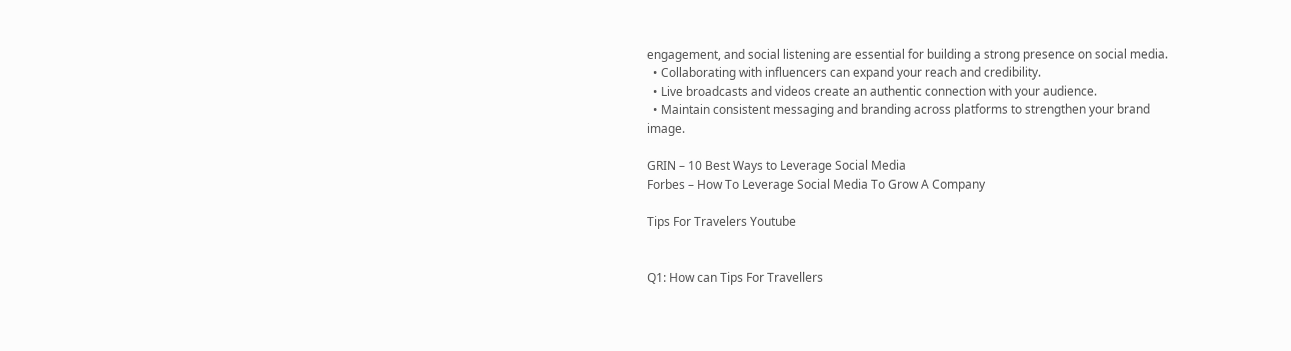engagement, and social listening are essential for building a strong presence on social media.
  • Collaborating with influencers can expand your reach and credibility.
  • Live broadcasts and videos create an authentic connection with your audience.
  • Maintain consistent messaging and branding across platforms to strengthen your brand image.

GRIN – 10 Best Ways to Leverage Social Media
Forbes – How To Leverage Social Media To Grow A Company

Tips For Travelers Youtube


Q1: How can Tips For Travellers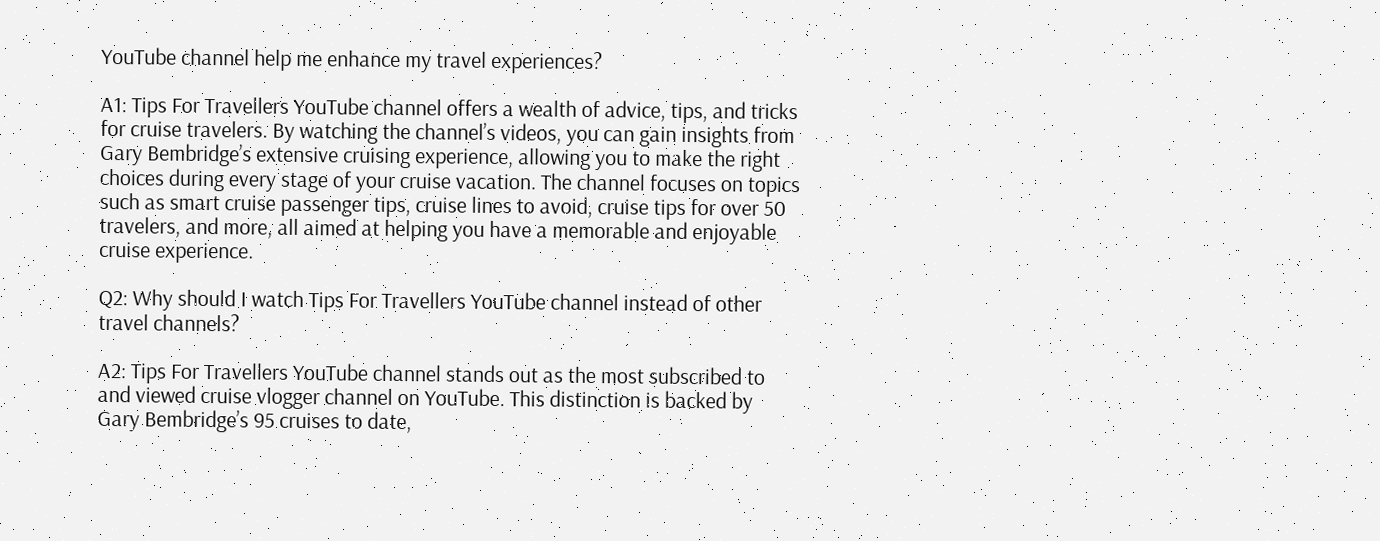YouTube channel help me enhance my travel experiences?

A1: Tips For Travellers YouTube channel offers a wealth of advice, tips, and tricks for cruise travelers. By watching the channel’s videos, you can gain insights from Gary Bembridge’s extensive cruising experience, allowing you to make the right choices during every stage of your cruise vacation. The channel focuses on topics such as smart cruise passenger tips, cruise lines to avoid, cruise tips for over 50 travelers, and more, all aimed at helping you have a memorable and enjoyable cruise experience.

Q2: Why should I watch Tips For Travellers YouTube channel instead of other travel channels?

A2: Tips For Travellers YouTube channel stands out as the most subscribed to and viewed cruise vlogger channel on YouTube. This distinction is backed by Gary Bembridge’s 95 cruises to date,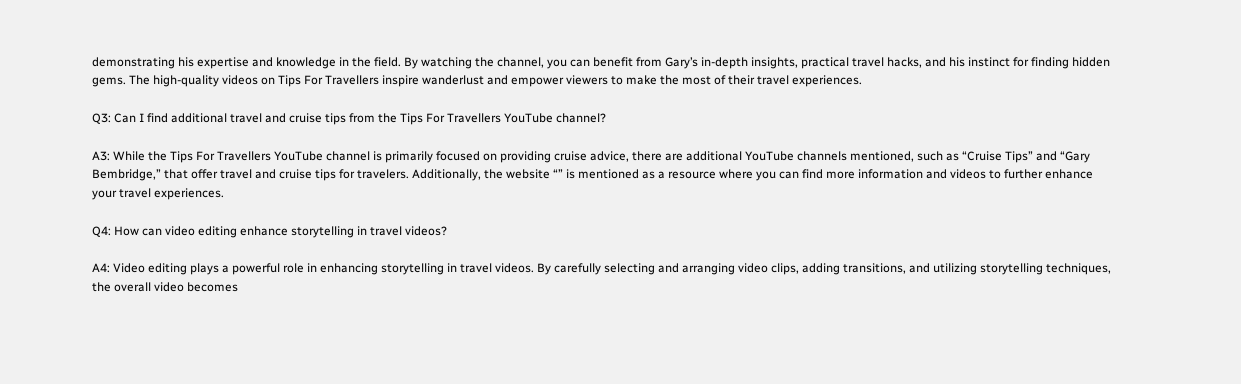demonstrating his expertise and knowledge in the field. By watching the channel, you can benefit from Gary’s in-depth insights, practical travel hacks, and his instinct for finding hidden gems. The high-quality videos on Tips For Travellers inspire wanderlust and empower viewers to make the most of their travel experiences.

Q3: Can I find additional travel and cruise tips from the Tips For Travellers YouTube channel?

A3: While the Tips For Travellers YouTube channel is primarily focused on providing cruise advice, there are additional YouTube channels mentioned, such as “Cruise Tips” and “Gary Bembridge,” that offer travel and cruise tips for travelers. Additionally, the website “” is mentioned as a resource where you can find more information and videos to further enhance your travel experiences.

Q4: How can video editing enhance storytelling in travel videos?

A4: Video editing plays a powerful role in enhancing storytelling in travel videos. By carefully selecting and arranging video clips, adding transitions, and utilizing storytelling techniques, the overall video becomes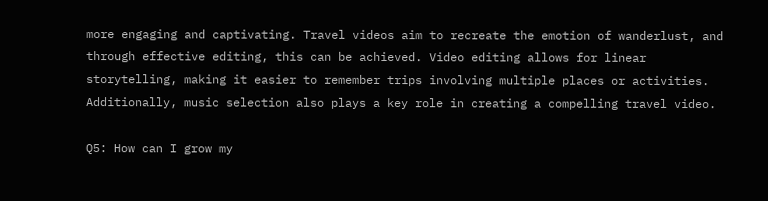more engaging and captivating. Travel videos aim to recreate the emotion of wanderlust, and through effective editing, this can be achieved. Video editing allows for linear storytelling, making it easier to remember trips involving multiple places or activities. Additionally, music selection also plays a key role in creating a compelling travel video.

Q5: How can I grow my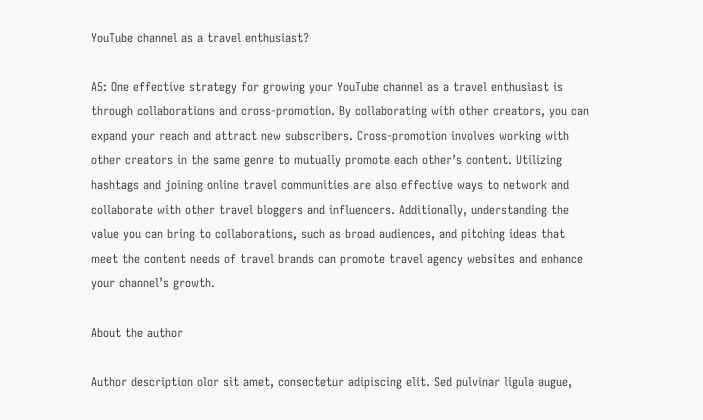YouTube channel as a travel enthusiast?

A5: One effective strategy for growing your YouTube channel as a travel enthusiast is through collaborations and cross-promotion. By collaborating with other creators, you can expand your reach and attract new subscribers. Cross-promotion involves working with other creators in the same genre to mutually promote each other’s content. Utilizing hashtags and joining online travel communities are also effective ways to network and collaborate with other travel bloggers and influencers. Additionally, understanding the value you can bring to collaborations, such as broad audiences, and pitching ideas that meet the content needs of travel brands can promote travel agency websites and enhance your channel’s growth.

About the author

Author description olor sit amet, consectetur adipiscing elit. Sed pulvinar ligula augue,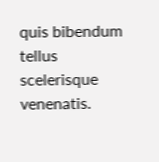quis bibendum tellus scelerisque venenatis.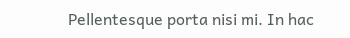Pellentesque porta nisi mi. In hac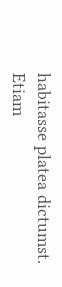habitasse platea dictumst. Etiam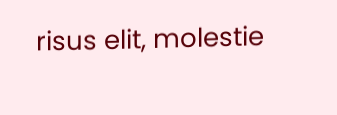risus elit, molestie